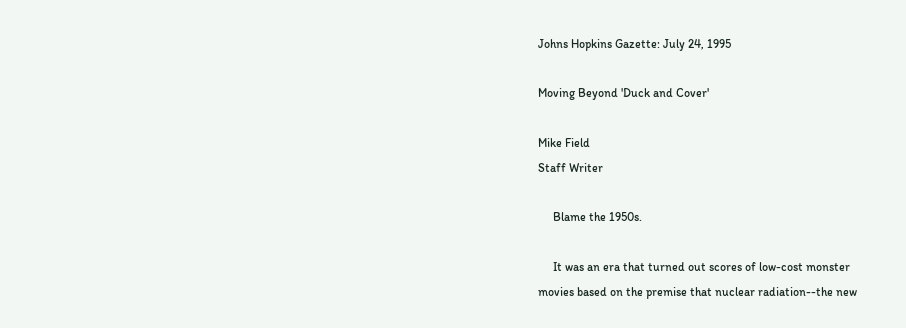Johns Hopkins Gazette: July 24, 1995

Moving Beyond 'Duck and Cover'

Mike Field
Staff Writer

     Blame the 1950s.

     It was an era that turned out scores of low-cost monster
movies based on the premise that nuclear radiation--the new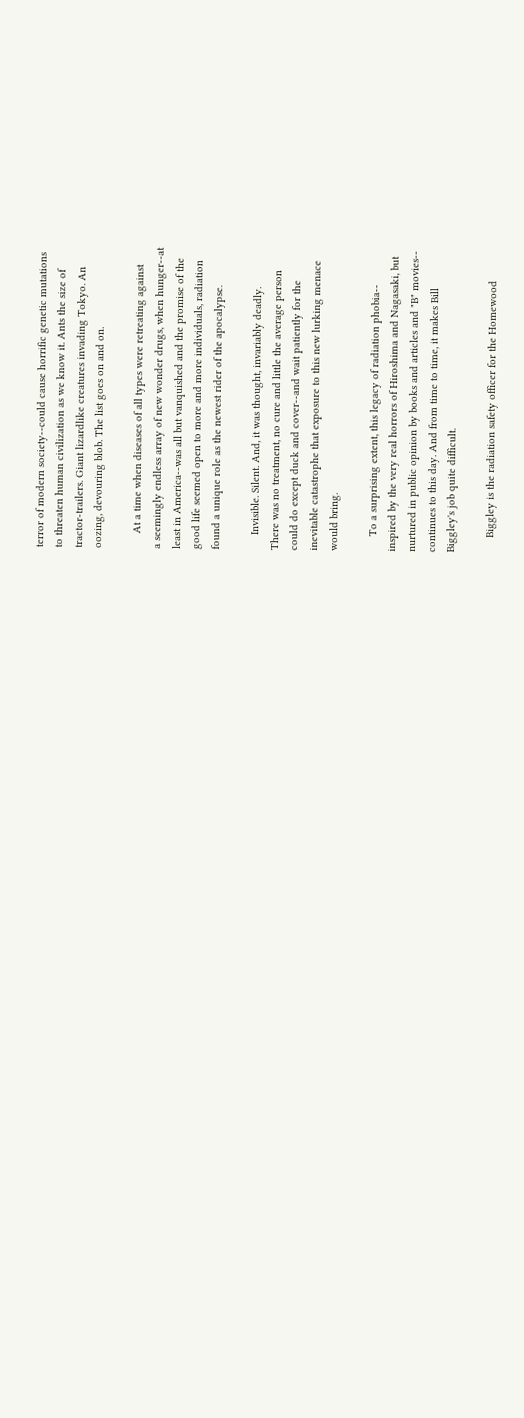terror of modern society--could cause horrific genetic mutations
to threaten human civilization as we know it. Ants the size of
tractor-trailers. Giant lizardlike creatures invading Tokyo. An
oozing, devouring blob. The list goes on and on.

     At a time when diseases of all types were retreating against
a seemingly endless array of new wonder drugs, when hunger--at
least in America--was all but vanquished and the promise of the
good life seemed open to more and more individuals, radiation
found a unique role as the newest rider of the apocalypse.

     Invisible. Silent. And, it was thought, invariably deadly.
There was no treatment, no cure and little the average person
could do except duck and cover--and wait patiently for the
inevitable catastrophe that exposure to this new lurking menace
would bring.

     To a surprising extent, this legacy of radiation phobia--
inspired by the very real horrors of Hiroshima and Nagasaki, but
nurtured in public opinion by books and articles and "B" movies--
continues to this day. And from time to time, it makes Bill
Biggley's job quite difficult.

     Biggley is the radiation safety officer for the Homewood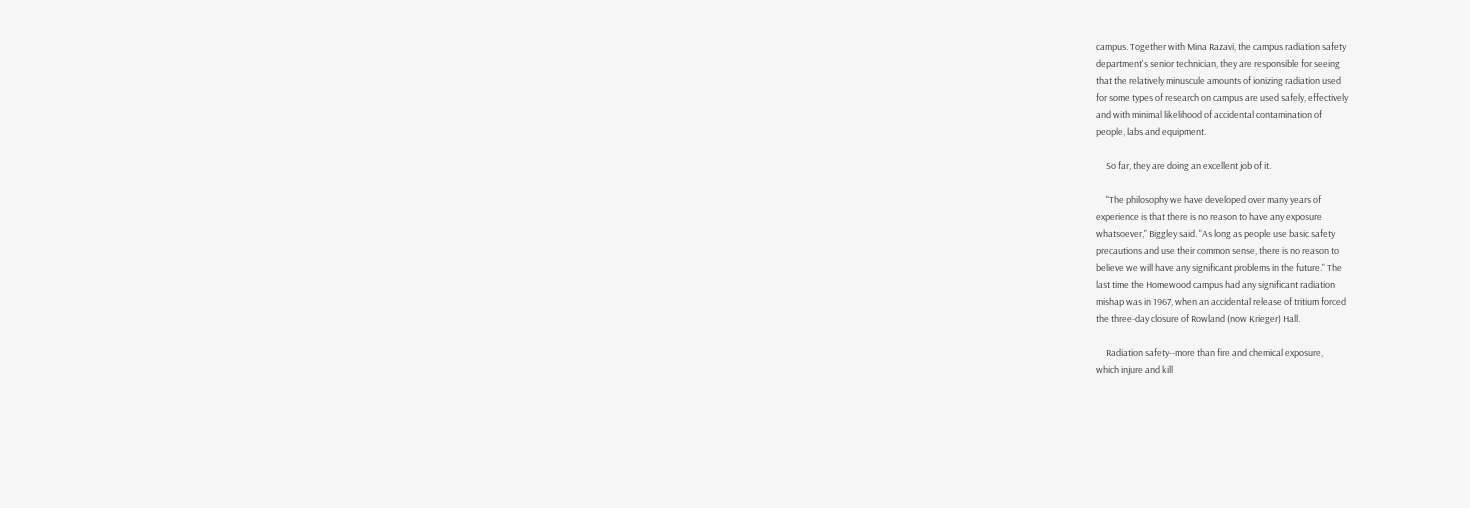campus. Together with Mina Razavi, the campus radiation safety
department's senior technician, they are responsible for seeing
that the relatively minuscule amounts of ionizing radiation used
for some types of research on campus are used safely, effectively
and with minimal likelihood of accidental contamination of
people, labs and equipment.

     So far, they are doing an excellent job of it.

     "The philosophy we have developed over many years of
experience is that there is no reason to have any exposure
whatsoever," Biggley said. "As long as people use basic safety
precautions and use their common sense, there is no reason to
believe we will have any significant problems in the future." The
last time the Homewood campus had any significant radiation
mishap was in 1967, when an accidental release of tritium forced
the three-day closure of Rowland (now Krieger) Hall.

     Radiation safety--more than fire and chemical exposure,
which injure and kill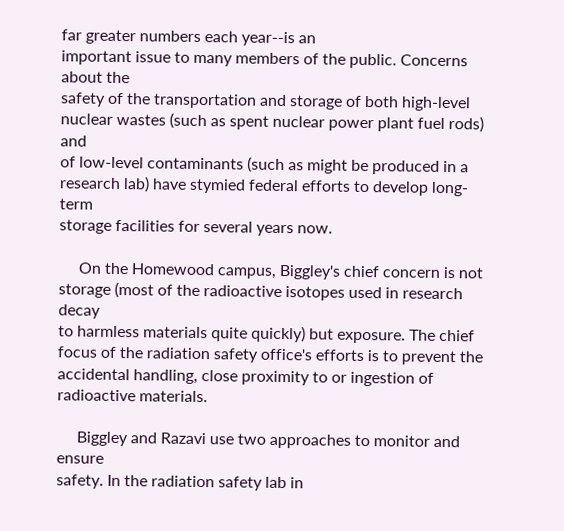far greater numbers each year--is an
important issue to many members of the public. Concerns about the
safety of the transportation and storage of both high-level
nuclear wastes (such as spent nuclear power plant fuel rods) and
of low-level contaminants (such as might be produced in a
research lab) have stymied federal efforts to develop long-term
storage facilities for several years now.

     On the Homewood campus, Biggley's chief concern is not
storage (most of the radioactive isotopes used in research decay
to harmless materials quite quickly) but exposure. The chief
focus of the radiation safety office's efforts is to prevent the
accidental handling, close proximity to or ingestion of
radioactive materials.

     Biggley and Razavi use two approaches to monitor and ensure
safety. In the radiation safety lab in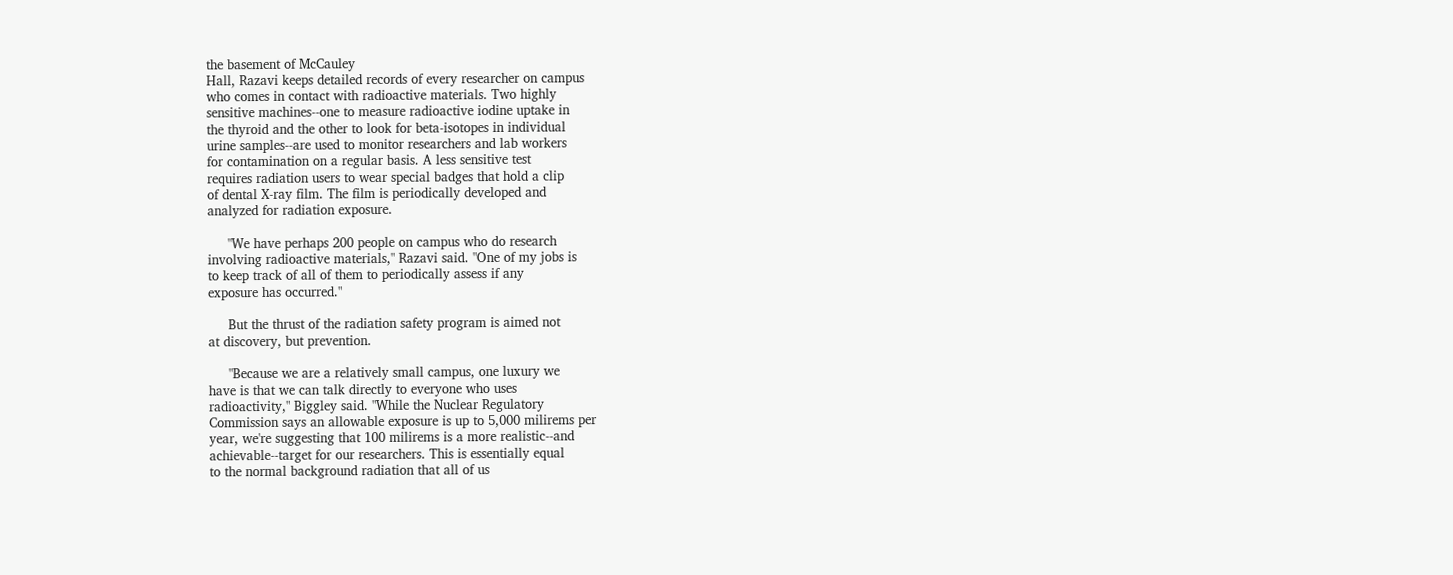the basement of McCauley
Hall, Razavi keeps detailed records of every researcher on campus
who comes in contact with radioactive materials. Two highly
sensitive machines--one to measure radioactive iodine uptake in
the thyroid and the other to look for beta-isotopes in individual
urine samples--are used to monitor researchers and lab workers
for contamination on a regular basis. A less sensitive test
requires radiation users to wear special badges that hold a clip
of dental X-ray film. The film is periodically developed and
analyzed for radiation exposure.

     "We have perhaps 200 people on campus who do research
involving radioactive materials," Razavi said. "One of my jobs is
to keep track of all of them to periodically assess if any
exposure has occurred."

     But the thrust of the radiation safety program is aimed not
at discovery, but prevention.

     "Because we are a relatively small campus, one luxury we
have is that we can talk directly to everyone who uses
radioactivity," Biggley said. "While the Nuclear Regulatory
Commission says an allowable exposure is up to 5,000 milirems per
year, we're suggesting that 100 milirems is a more realistic--and
achievable--target for our researchers. This is essentially equal
to the normal background radiation that all of us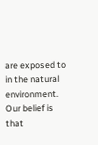are exposed to
in the natural environment. Our belief is that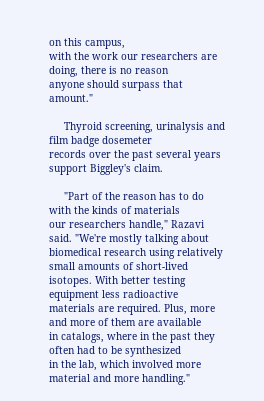on this campus,
with the work our researchers are doing, there is no reason
anyone should surpass that amount."

     Thyroid screening, urinalysis and film badge dosemeter
records over the past several years support Biggley's claim.

     "Part of the reason has to do with the kinds of materials
our researchers handle," Razavi said. "We're mostly talking about
biomedical research using relatively small amounts of short-lived
isotopes. With better testing equipment less radioactive
materials are required. Plus, more and more of them are available
in catalogs, where in the past they often had to be synthesized
in the lab, which involved more material and more handling."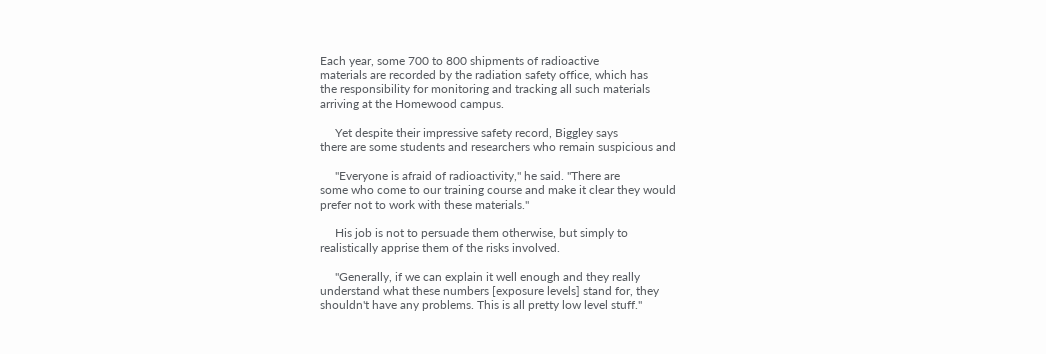Each year, some 700 to 800 shipments of radioactive
materials are recorded by the radiation safety office, which has
the responsibility for monitoring and tracking all such materials
arriving at the Homewood campus.

     Yet despite their impressive safety record, Biggley says
there are some students and researchers who remain suspicious and

     "Everyone is afraid of radioactivity," he said. "There are
some who come to our training course and make it clear they would
prefer not to work with these materials."

     His job is not to persuade them otherwise, but simply to
realistically apprise them of the risks involved.

     "Generally, if we can explain it well enough and they really
understand what these numbers [exposure levels] stand for, they
shouldn't have any problems. This is all pretty low level stuff."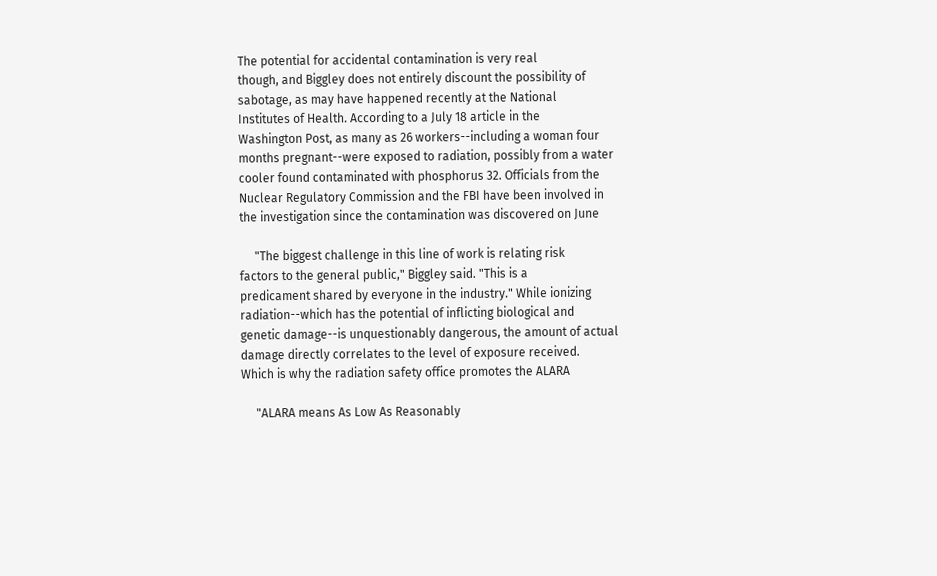The potential for accidental contamination is very real
though, and Biggley does not entirely discount the possibility of
sabotage, as may have happened recently at the National
Institutes of Health. According to a July 18 article in the
Washington Post, as many as 26 workers--including a woman four
months pregnant--were exposed to radiation, possibly from a water
cooler found contaminated with phosphorus 32. Officials from the
Nuclear Regulatory Commission and the FBI have been involved in
the investigation since the contamination was discovered on June

     "The biggest challenge in this line of work is relating risk
factors to the general public," Biggley said. "This is a
predicament shared by everyone in the industry." While ionizing
radiation--which has the potential of inflicting biological and
genetic damage--is unquestionably dangerous, the amount of actual
damage directly correlates to the level of exposure received.
Which is why the radiation safety office promotes the ALARA

     "ALARA means As Low As Reasonably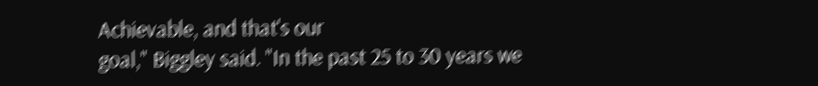Achievable, and that's our
goal," Biggley said. "In the past 25 to 30 years we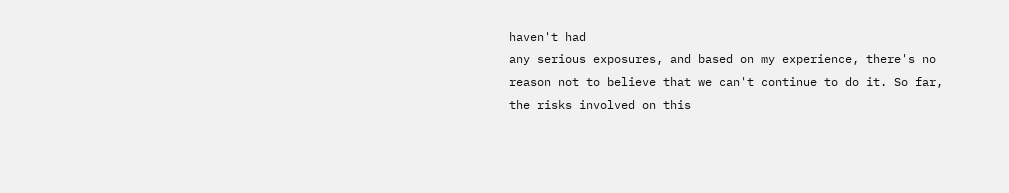haven't had
any serious exposures, and based on my experience, there's no
reason not to believe that we can't continue to do it. So far,
the risks involved on this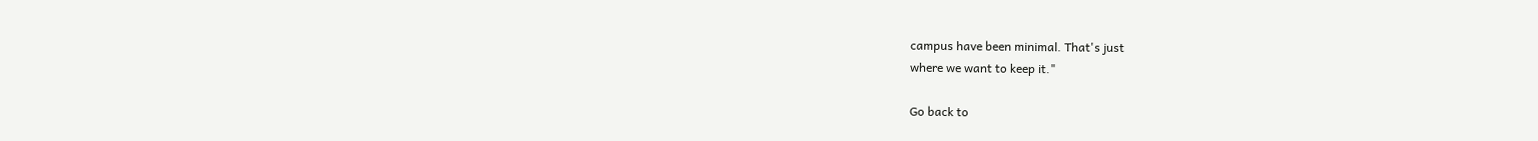campus have been minimal. That's just
where we want to keep it."

Go back to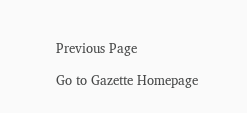Previous Page

Go to Gazette Homepage